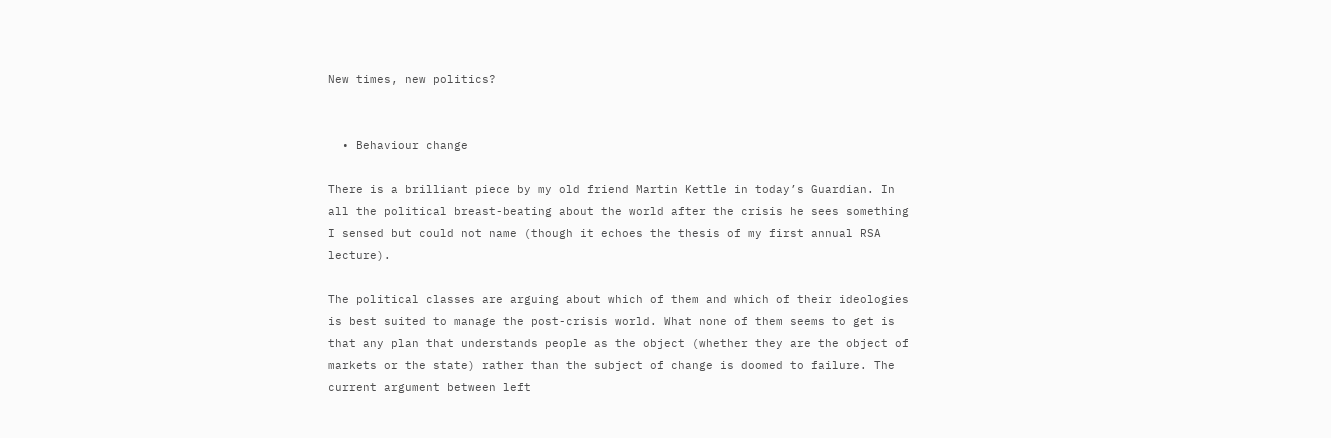New times, new politics?


  • Behaviour change

There is a brilliant piece by my old friend Martin Kettle in today’s Guardian. In all the political breast-beating about the world after the crisis he sees something I sensed but could not name (though it echoes the thesis of my first annual RSA lecture).

The political classes are arguing about which of them and which of their ideologies is best suited to manage the post-crisis world. What none of them seems to get is that any plan that understands people as the object (whether they are the object of markets or the state) rather than the subject of change is doomed to failure. The current argument between left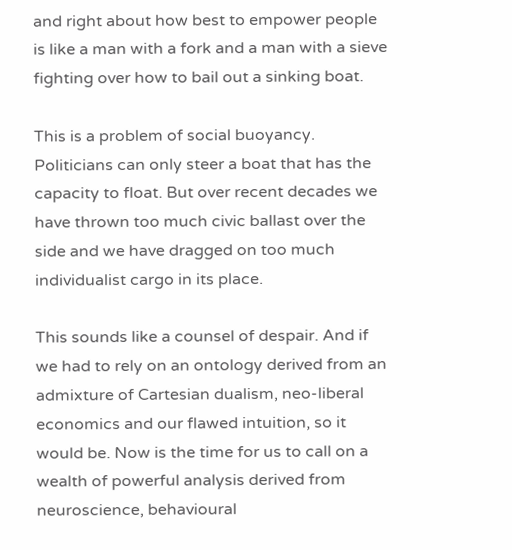and right about how best to empower people is like a man with a fork and a man with a sieve fighting over how to bail out a sinking boat.

This is a problem of social buoyancy. Politicians can only steer a boat that has the capacity to float. But over recent decades we have thrown too much civic ballast over the side and we have dragged on too much individualist cargo in its place.

This sounds like a counsel of despair. And if we had to rely on an ontology derived from an admixture of Cartesian dualism, neo-liberal economics and our flawed intuition, so it would be. Now is the time for us to call on a wealth of powerful analysis derived from neuroscience, behavioural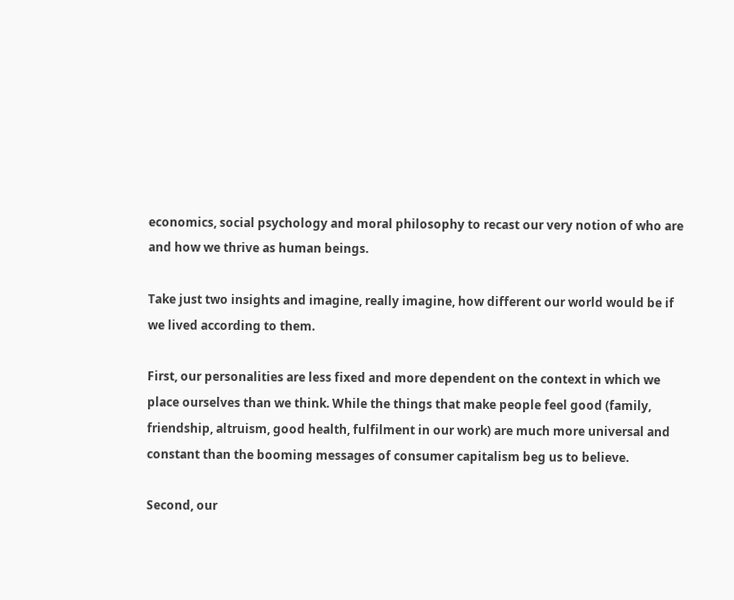economics, social psychology and moral philosophy to recast our very notion of who are and how we thrive as human beings.

Take just two insights and imagine, really imagine, how different our world would be if we lived according to them.

First, our personalities are less fixed and more dependent on the context in which we place ourselves than we think. While the things that make people feel good (family, friendship, altruism, good health, fulfilment in our work) are much more universal and constant than the booming messages of consumer capitalism beg us to believe.

Second, our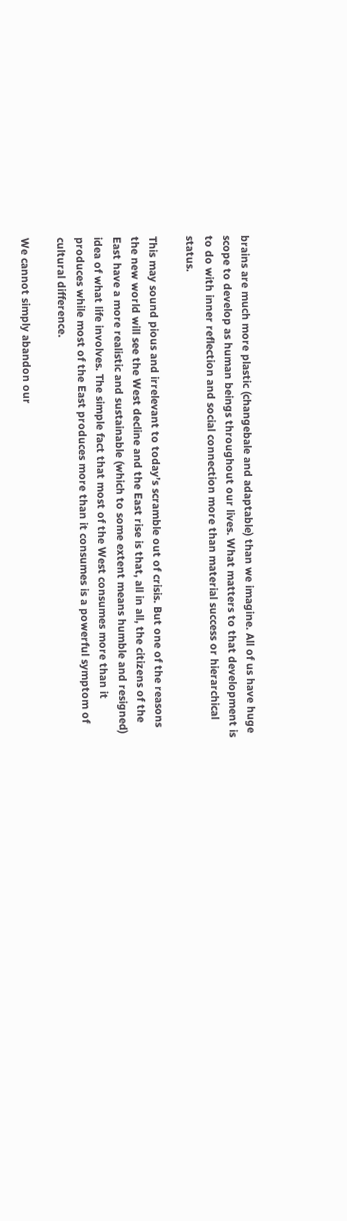brains are much more plastic (changebale and adaptable) than we imagine. All of us have huge scope to develop as human beings throughout our lives. What matters to that development is to do with inner reflection and social connection more than material success or hierarchical status.

This may sound pious and irrelevant to today’s scramble out of crisis. But one of the reasons the new world will see the West decline and the East rise is that, all in all, the citizens of the East have a more realistic and sustainable (which to some extent means humble and resigned) idea of what life involves. The simple fact that most of the West consumes more than it produces while most of the East produces more than it consumes is a powerful symptom of cultural difference.

We cannot simply abandon our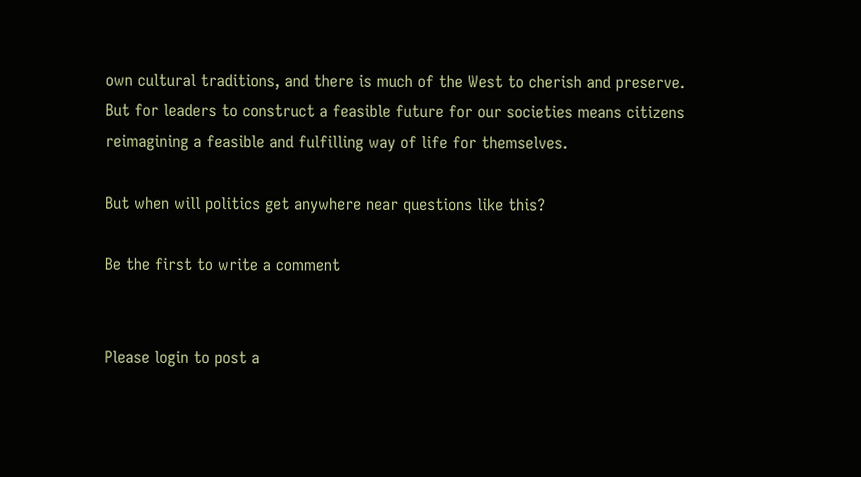own cultural traditions, and there is much of the West to cherish and preserve. But for leaders to construct a feasible future for our societies means citizens reimagining a feasible and fulfilling way of life for themselves.

But when will politics get anywhere near questions like this?

Be the first to write a comment


Please login to post a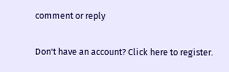comment or reply

Don't have an account? Click here to register.